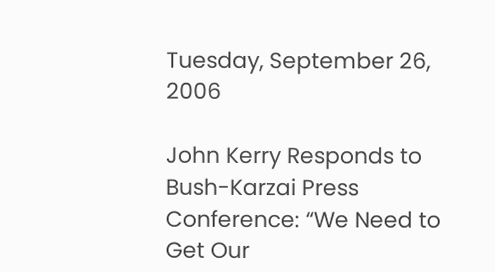Tuesday, September 26, 2006

John Kerry Responds to Bush-Karzai Press Conference: “We Need to Get Our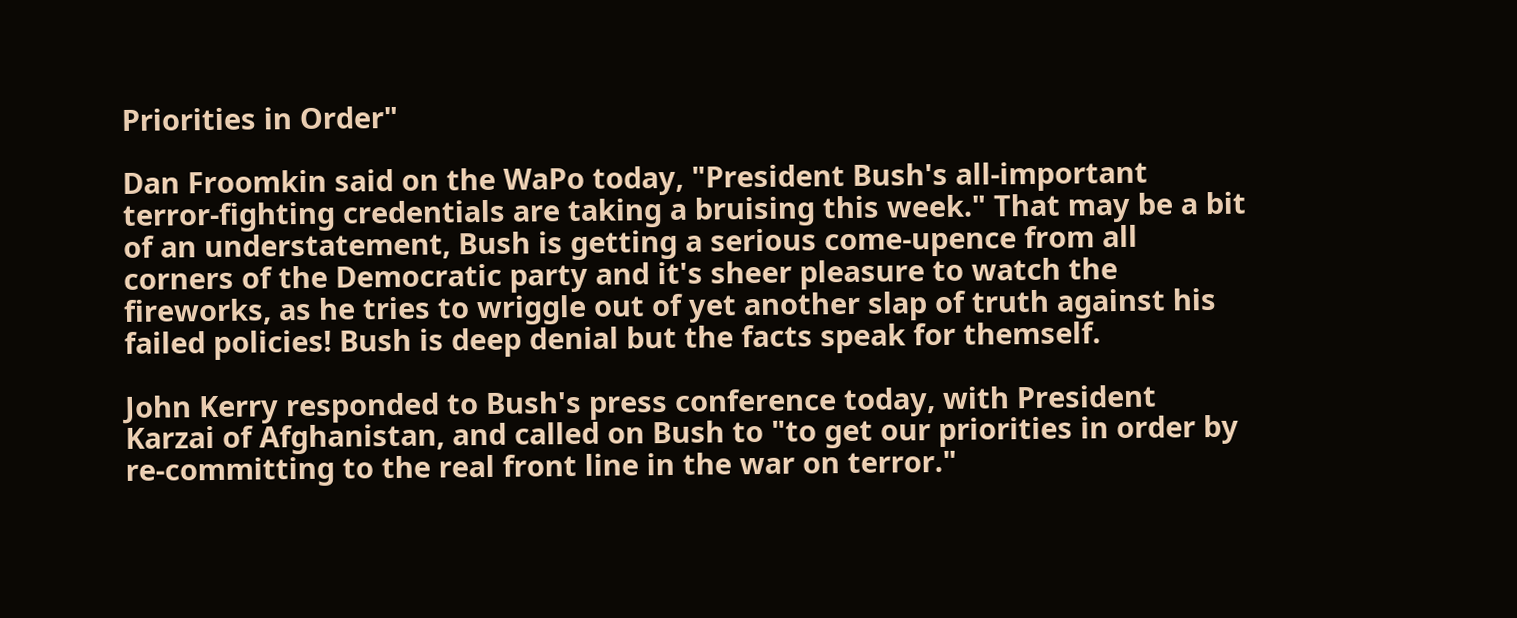Priorities in Order"

Dan Froomkin said on the WaPo today, "President Bush's all-important terror-fighting credentials are taking a bruising this week." That may be a bit of an understatement, Bush is getting a serious come-upence from all corners of the Democratic party and it's sheer pleasure to watch the
fireworks, as he tries to wriggle out of yet another slap of truth against his failed policies! Bush is deep denial but the facts speak for themself.

John Kerry responded to Bush's press conference today, with President Karzai of Afghanistan, and called on Bush to "to get our priorities in order by re-committing to the real front line in the war on terror."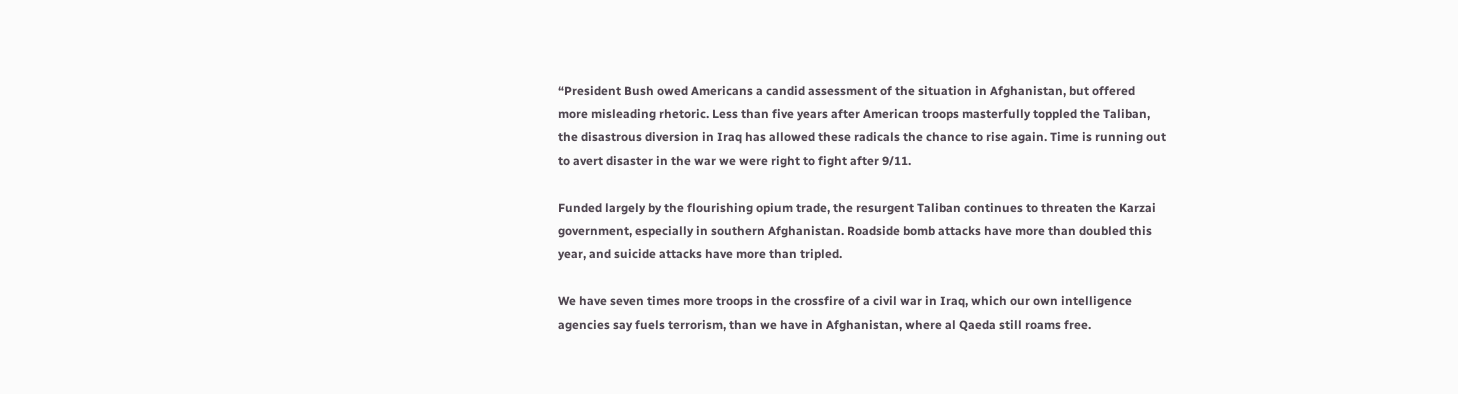“President Bush owed Americans a candid assessment of the situation in Afghanistan, but offered more misleading rhetoric. Less than five years after American troops masterfully toppled the Taliban, the disastrous diversion in Iraq has allowed these radicals the chance to rise again. Time is running out to avert disaster in the war we were right to fight after 9/11.

Funded largely by the flourishing opium trade, the resurgent Taliban continues to threaten the Karzai government, especially in southern Afghanistan. Roadside bomb attacks have more than doubled this year, and suicide attacks have more than tripled.

We have seven times more troops in the crossfire of a civil war in Iraq, which our own intelligence agencies say fuels terrorism, than we have in Afghanistan, where al Qaeda still roams free.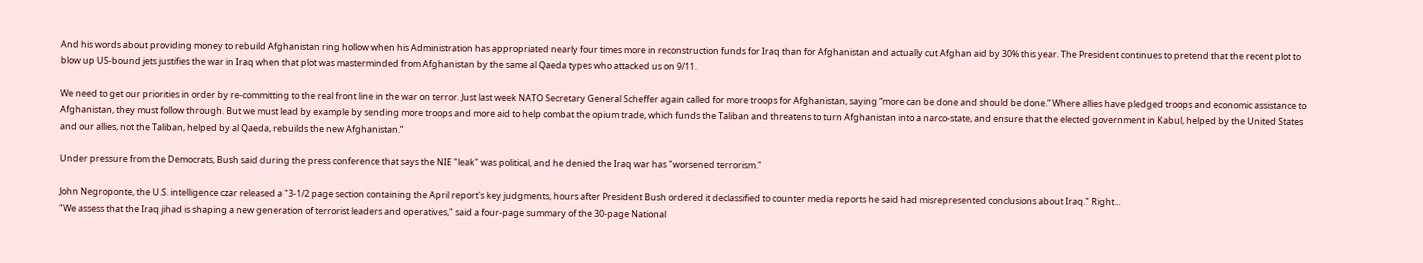And his words about providing money to rebuild Afghanistan ring hollow when his Administration has appropriated nearly four times more in reconstruction funds for Iraq than for Afghanistan and actually cut Afghan aid by 30% this year. The President continues to pretend that the recent plot to blow up US-bound jets justifies the war in Iraq when that plot was masterminded from Afghanistan by the same al Qaeda types who attacked us on 9/11.

We need to get our priorities in order by re-committing to the real front line in the war on terror. Just last week NATO Secretary General Scheffer again called for more troops for Afghanistan, saying “more can be done and should be done.” Where allies have pledged troops and economic assistance to Afghanistan, they must follow through. But we must lead by example by sending more troops and more aid to help combat the opium trade, which funds the Taliban and threatens to turn Afghanistan into a narco-state, and ensure that the elected government in Kabul, helped by the United States and our allies, not the Taliban, helped by al Qaeda, rebuilds the new Afghanistan.”

Under pressure from the Democrats, Bush said during the press conference that says the NIE "leak" was political, and he denied the Iraq war has "worsened terrorism."

John Negroponte, the U.S. intelligence czar released a "3-1/2 page section containing the April report's key judgments, hours after President Bush ordered it declassified to counter media reports he said had misrepresented conclusions about Iraq." Right...
"We assess that the Iraq jihad is shaping a new generation of terrorist leaders and operatives," said a four-page summary of the 30-page National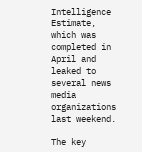Intelligence Estimate, which was completed in April and leaked to several news media organizations last weekend.

The key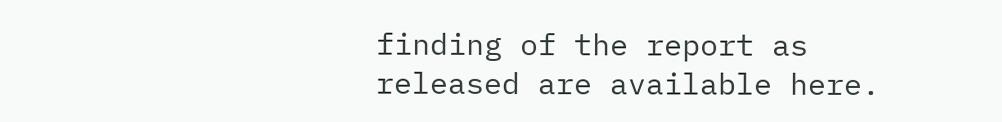finding of the report as released are available here.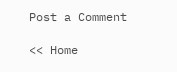Post a Comment

<< Home